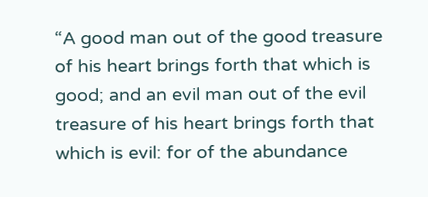“A good man out of the good treasure of his heart brings forth that which is good; and an evil man out of the evil treasure of his heart brings forth that which is evil: for of the abundance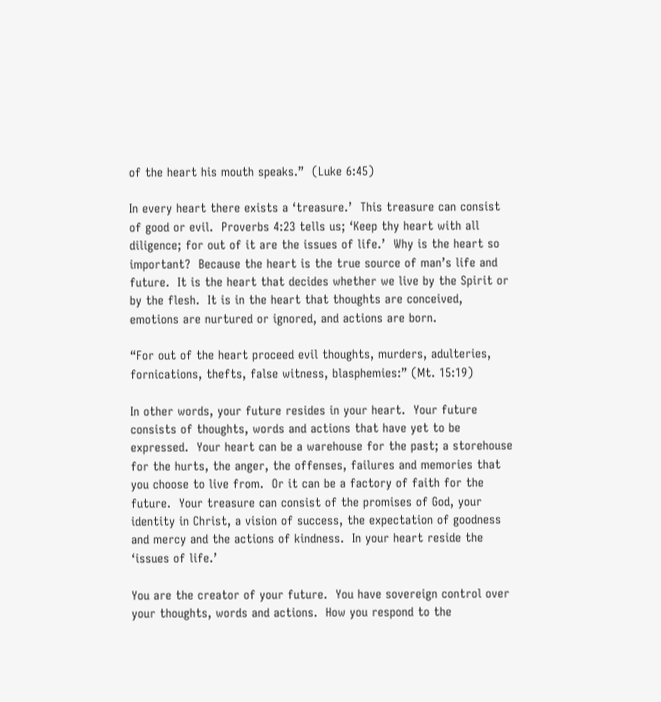of the heart his mouth speaks.”  (Luke 6:45)

In every heart there exists a ‘treasure.’  This treasure can consist of good or evil.  Proverbs 4:23 tells us; ‘Keep thy heart with all diligence; for out of it are the issues of life.’  Why is the heart so important?  Because the heart is the true source of man’s life and future.  It is the heart that decides whether we live by the Spirit or by the flesh.  It is in the heart that thoughts are conceived, emotions are nurtured or ignored, and actions are born.

“For out of the heart proceed evil thoughts, murders, adulteries, fornications, thefts, false witness, blasphemies:” (Mt. 15:19)

In other words, your future resides in your heart.  Your future consists of thoughts, words and actions that have yet to be expressed.  Your heart can be a warehouse for the past; a storehouse for the hurts, the anger, the offenses, failures and memories that you choose to live from.  Or it can be a factory of faith for the future.  Your treasure can consist of the promises of God, your identity in Christ, a vision of success, the expectation of goodness and mercy and the actions of kindness.  In your heart reside the ‘issues of life.’

You are the creator of your future.  You have sovereign control over your thoughts, words and actions.  How you respond to the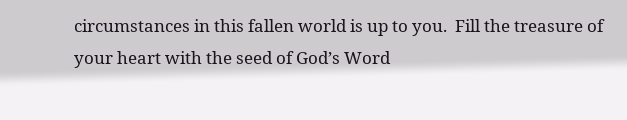circumstances in this fallen world is up to you.  Fill the treasure of your heart with the seed of God’s Word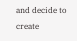and decide to create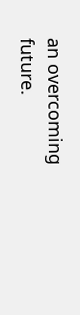an overcoming future.